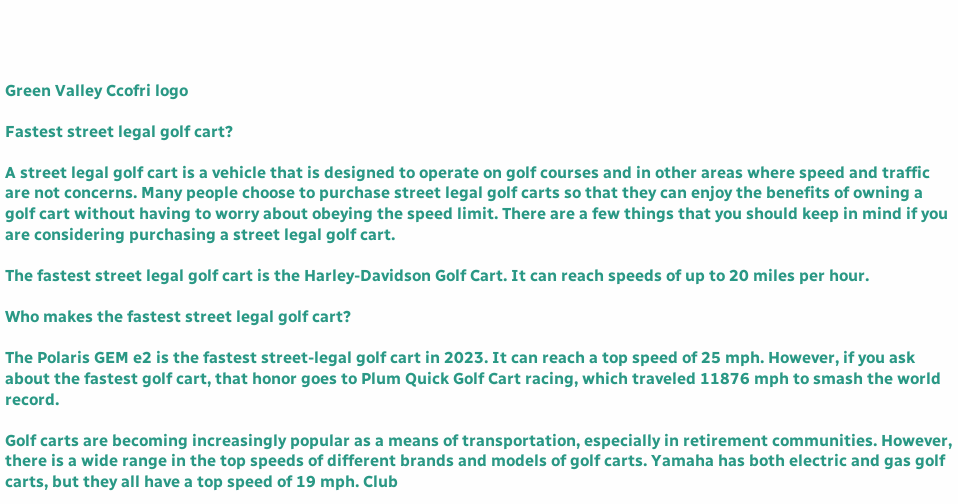Green Valley Ccofri logo

Fastest street legal golf cart?

A street legal golf cart is a vehicle that is designed to operate on golf courses and in other areas where speed and traffic are not concerns. Many people choose to purchase street legal golf carts so that they can enjoy the benefits of owning a golf cart without having to worry about obeying the speed limit. There are a few things that you should keep in mind if you are considering purchasing a street legal golf cart.

The fastest street legal golf cart is the Harley-Davidson Golf Cart. It can reach speeds of up to 20 miles per hour.

Who makes the fastest street legal golf cart?

The Polaris GEM e2 is the fastest street-legal golf cart in 2023. It can reach a top speed of 25 mph. However, if you ask about the fastest golf cart, that honor goes to Plum Quick Golf Cart racing, which traveled 11876 mph to smash the world record.

Golf carts are becoming increasingly popular as a means of transportation, especially in retirement communities. However, there is a wide range in the top speeds of different brands and models of golf carts. Yamaha has both electric and gas golf carts, but they all have a top speed of 19 mph. Club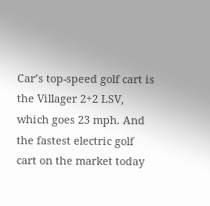Car’s top-speed golf cart is the Villager 2+2 LSV, which goes 23 mph. And the fastest electric golf cart on the market today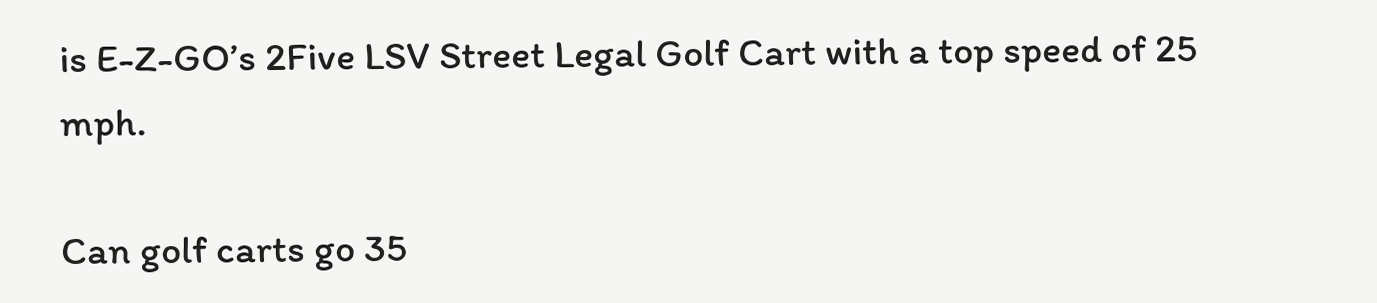is E-Z-GO’s 2Five LSV Street Legal Golf Cart with a top speed of 25 mph.

Can golf carts go 35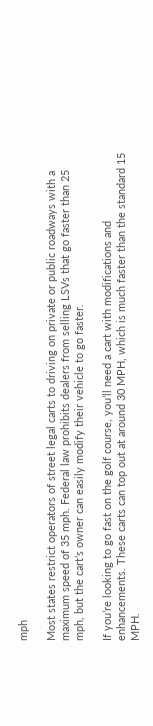mph

Most states restrict operators of street legal carts to driving on private or public roadways with a maximum speed of 35 mph. Federal law prohibits dealers from selling LSVs that go faster than 25 mph, but the cart’s owner can easily modify their vehicle to go faster.

If you’re looking to go fast on the golf course, you’ll need a cart with modifications and enhancements. These carts can top out at around 30 MPH, which is much faster than the standard 15 MPH.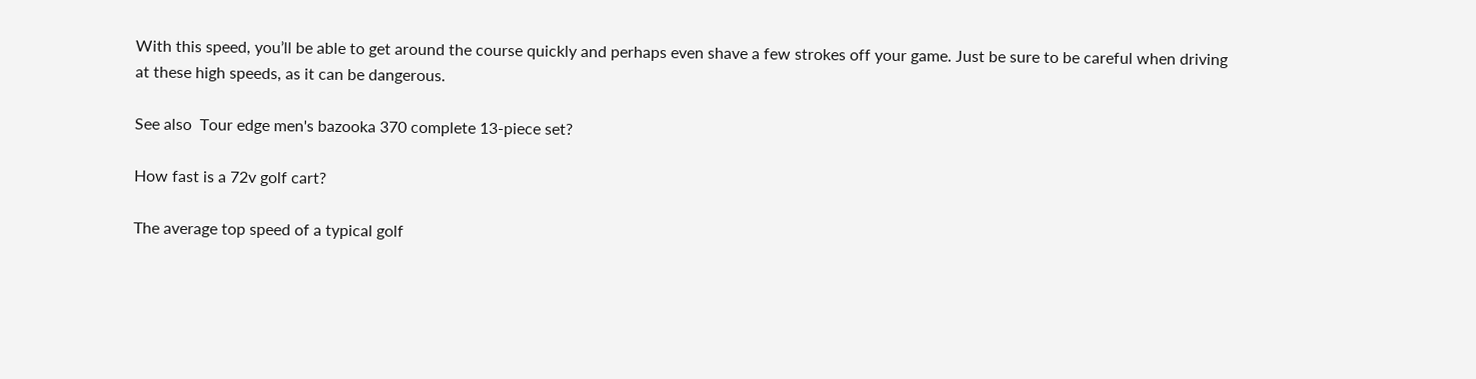With this speed, you’ll be able to get around the course quickly and perhaps even shave a few strokes off your game. Just be sure to be careful when driving at these high speeds, as it can be dangerous.

See also  Tour edge men's bazooka 370 complete 13-piece set?

How fast is a 72v golf cart?

The average top speed of a typical golf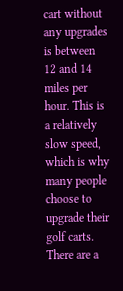cart without any upgrades is between 12 and 14 miles per hour. This is a relatively slow speed, which is why many people choose to upgrade their golf carts. There are a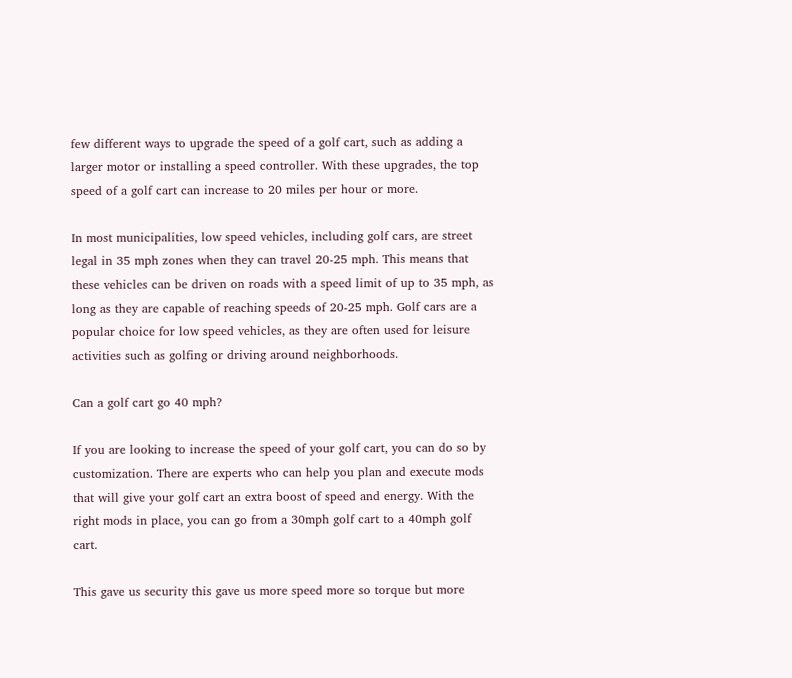few different ways to upgrade the speed of a golf cart, such as adding a larger motor or installing a speed controller. With these upgrades, the top speed of a golf cart can increase to 20 miles per hour or more.

In most municipalities, low speed vehicles, including golf cars, are street legal in 35 mph zones when they can travel 20-25 mph. This means that these vehicles can be driven on roads with a speed limit of up to 35 mph, as long as they are capable of reaching speeds of 20-25 mph. Golf cars are a popular choice for low speed vehicles, as they are often used for leisure activities such as golfing or driving around neighborhoods.

Can a golf cart go 40 mph?

If you are looking to increase the speed of your golf cart, you can do so by customization. There are experts who can help you plan and execute mods that will give your golf cart an extra boost of speed and energy. With the right mods in place, you can go from a 30mph golf cart to a 40mph golf cart.

This gave us security this gave us more speed more so torque but more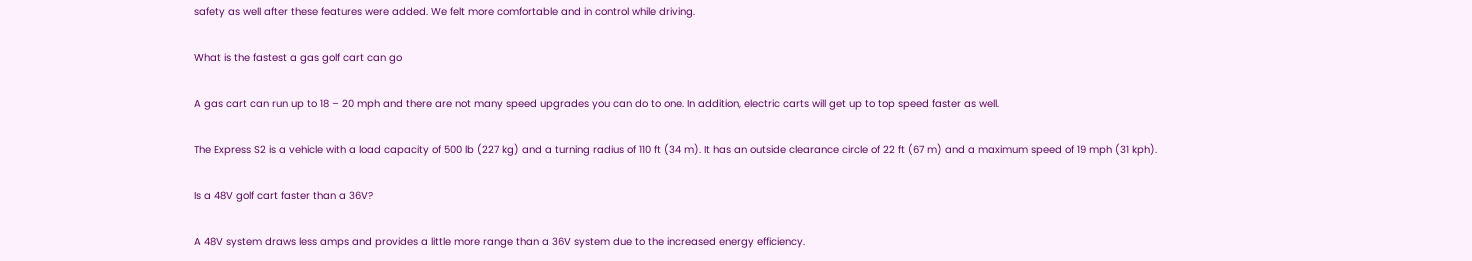safety as well after these features were added. We felt more comfortable and in control while driving.

What is the fastest a gas golf cart can go

A gas cart can run up to 18 – 20 mph and there are not many speed upgrades you can do to one. In addition, electric carts will get up to top speed faster as well.

The Express S2 is a vehicle with a load capacity of 500 lb (227 kg) and a turning radius of 110 ft (34 m). It has an outside clearance circle of 22 ft (67 m) and a maximum speed of 19 mph (31 kph).

Is a 48V golf cart faster than a 36V?

A 48V system draws less amps and provides a little more range than a 36V system due to the increased energy efficiency.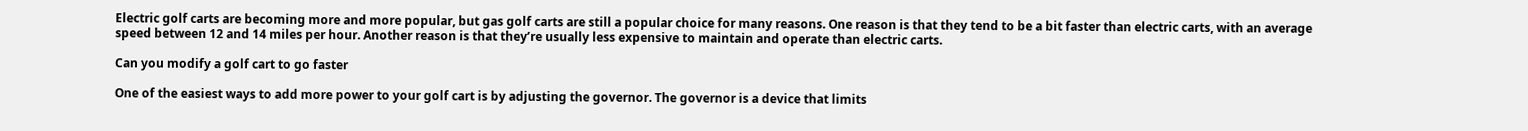Electric golf carts are becoming more and more popular, but gas golf carts are still a popular choice for many reasons. One reason is that they tend to be a bit faster than electric carts, with an average speed between 12 and 14 miles per hour. Another reason is that they’re usually less expensive to maintain and operate than electric carts.

Can you modify a golf cart to go faster

One of the easiest ways to add more power to your golf cart is by adjusting the governor. The governor is a device that limits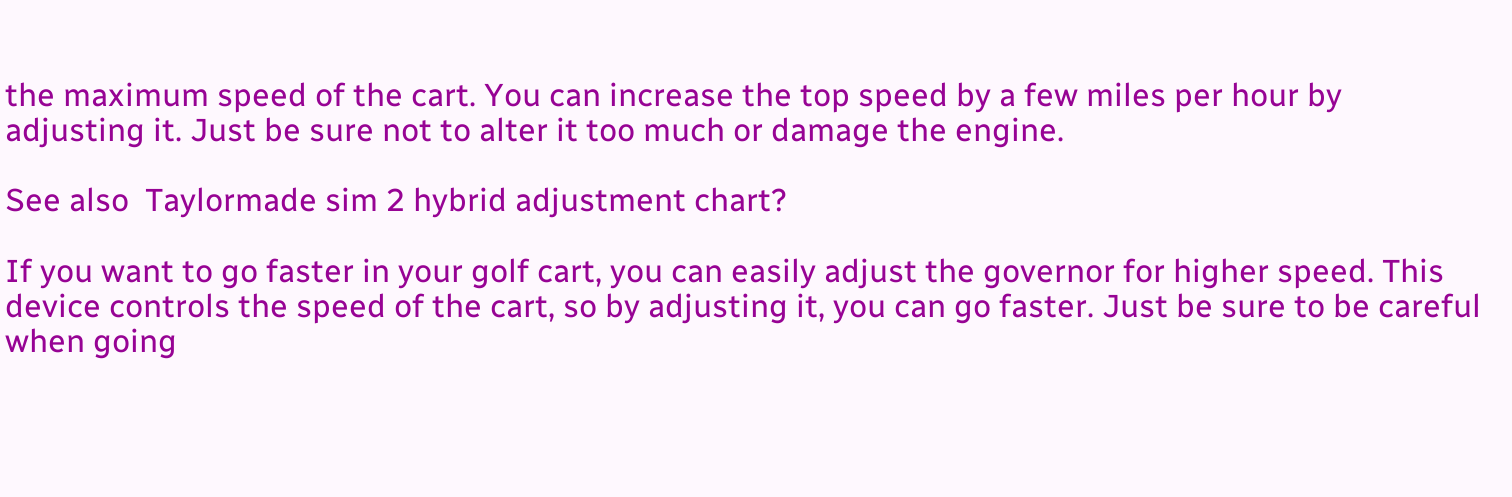the maximum speed of the cart. You can increase the top speed by a few miles per hour by adjusting it. Just be sure not to alter it too much or damage the engine.

See also  Taylormade sim 2 hybrid adjustment chart?

If you want to go faster in your golf cart, you can easily adjust the governor for higher speed. This device controls the speed of the cart, so by adjusting it, you can go faster. Just be sure to be careful when going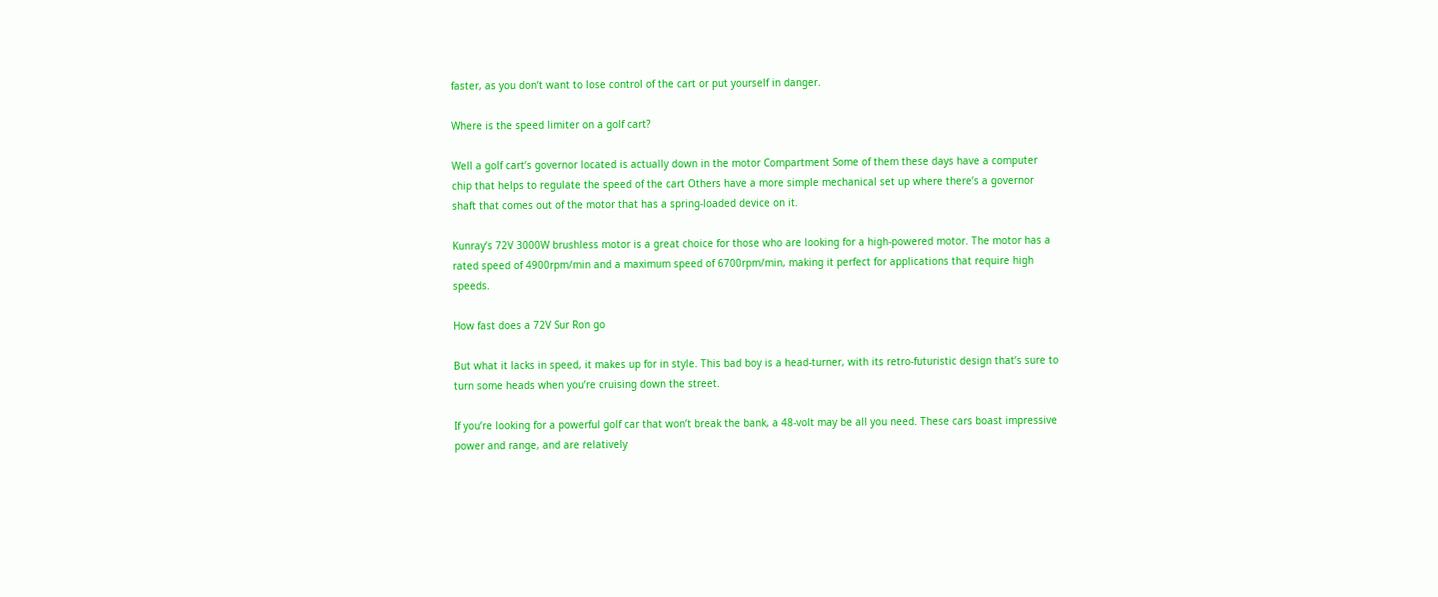faster, as you don’t want to lose control of the cart or put yourself in danger.

Where is the speed limiter on a golf cart?

Well a golf cart’s governor located is actually down in the motor Compartment Some of them these days have a computer chip that helps to regulate the speed of the cart Others have a more simple mechanical set up where there’s a governor shaft that comes out of the motor that has a spring-loaded device on it.

Kunray’s 72V 3000W brushless motor is a great choice for those who are looking for a high-powered motor. The motor has a rated speed of 4900rpm/min and a maximum speed of 6700rpm/min, making it perfect for applications that require high speeds.

How fast does a 72V Sur Ron go

But what it lacks in speed, it makes up for in style. This bad boy is a head-turner, with its retro-futuristic design that’s sure to turn some heads when you’re cruising down the street.

If you’re looking for a powerful golf car that won’t break the bank, a 48-volt may be all you need. These cars boast impressive power and range, and are relatively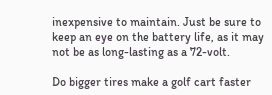inexpensive to maintain. Just be sure to keep an eye on the battery life, as it may not be as long-lasting as a 72-volt.

Do bigger tires make a golf cart faster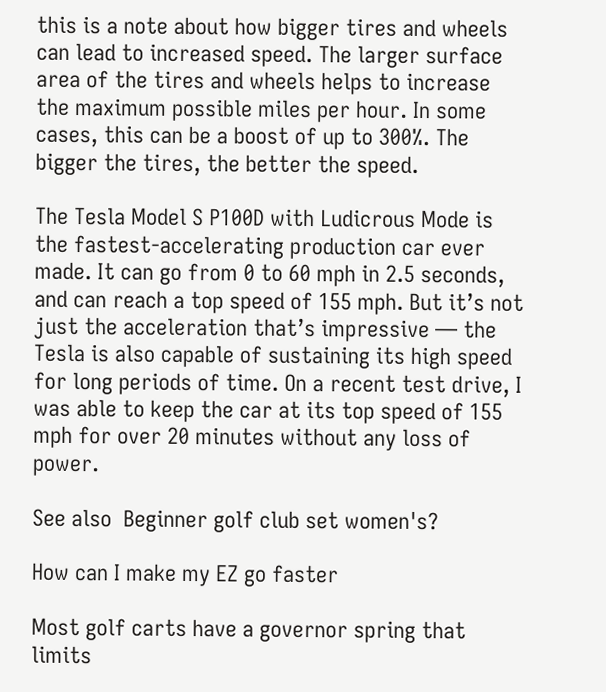this is a note about how bigger tires and wheels can lead to increased speed. The larger surface area of the tires and wheels helps to increase the maximum possible miles per hour. In some cases, this can be a boost of up to 300%. The bigger the tires, the better the speed.

The Tesla Model S P100D with Ludicrous Mode is the fastest-accelerating production car ever made. It can go from 0 to 60 mph in 2.5 seconds, and can reach a top speed of 155 mph. But it’s not just the acceleration that’s impressive — the Tesla is also capable of sustaining its high speed for long periods of time. On a recent test drive, I was able to keep the car at its top speed of 155 mph for over 20 minutes without any loss of power.

See also  Beginner golf club set women's?

How can I make my EZ go faster

Most golf carts have a governor spring that limits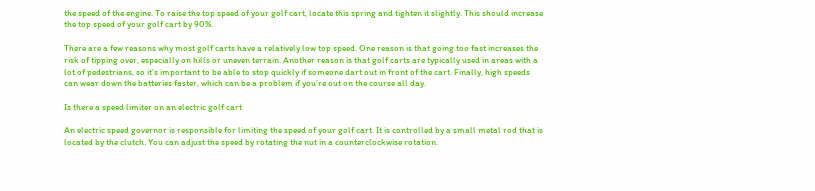the speed of the engine. To raise the top speed of your golf cart, locate this spring and tighten it slightly. This should increase the top speed of your golf cart by 90%.

There are a few reasons why most golf carts have a relatively low top speed. One reason is that going too fast increases the risk of tipping over, especially on hills or uneven terrain. Another reason is that golf carts are typically used in areas with a lot of pedestrians, so it’s important to be able to stop quickly if someone dart out in front of the cart. Finally, high speeds can wear down the batteries faster, which can be a problem if you’re out on the course all day.

Is there a speed limiter on an electric golf cart

An electric speed governor is responsible for limiting the speed of your golf cart. It is controlled by a small metal rod that is located by the clutch. You can adjust the speed by rotating the nut in a counterclockwise rotation.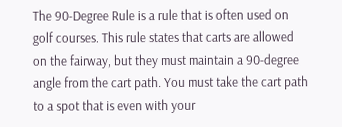The 90-Degree Rule is a rule that is often used on golf courses. This rule states that carts are allowed on the fairway, but they must maintain a 90-degree angle from the cart path. You must take the cart path to a spot that is even with your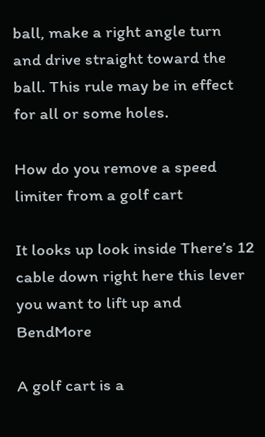ball, make a right angle turn and drive straight toward the ball. This rule may be in effect for all or some holes.

How do you remove a speed limiter from a golf cart

It looks up look inside There’s 12 cable down right here this lever you want to lift up and BendMore

A golf cart is a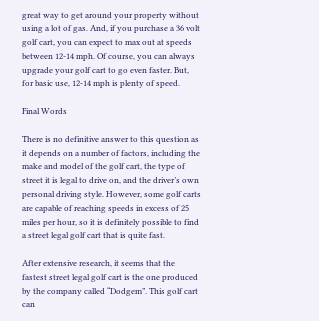great way to get around your property without using a lot of gas. And, if you purchase a 36 volt golf cart, you can expect to max out at speeds between 12-14 mph. Of course, you can always upgrade your golf cart to go even faster. But, for basic use, 12-14 mph is plenty of speed.

Final Words

There is no definitive answer to this question as it depends on a number of factors, including the make and model of the golf cart, the type of street it is legal to drive on, and the driver’s own personal driving style. However, some golf carts are capable of reaching speeds in excess of 25 miles per hour, so it is definitely possible to find a street legal golf cart that is quite fast.

After extensive research, it seems that the fastest street legal golf cart is the one produced by the company called “Dodgem”. This golf cart can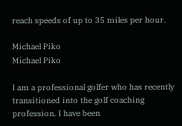reach speeds of up to 35 miles per hour.

Michael Piko
Michael Piko

I am a professional golfer who has recently transitioned into the golf coaching profession. I have been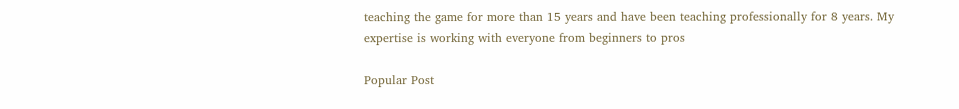teaching the game for more than 15 years and have been teaching professionally for 8 years. My expertise is working with everyone from beginners to pros

Popular Post